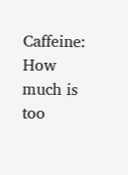Caffeine: How much is too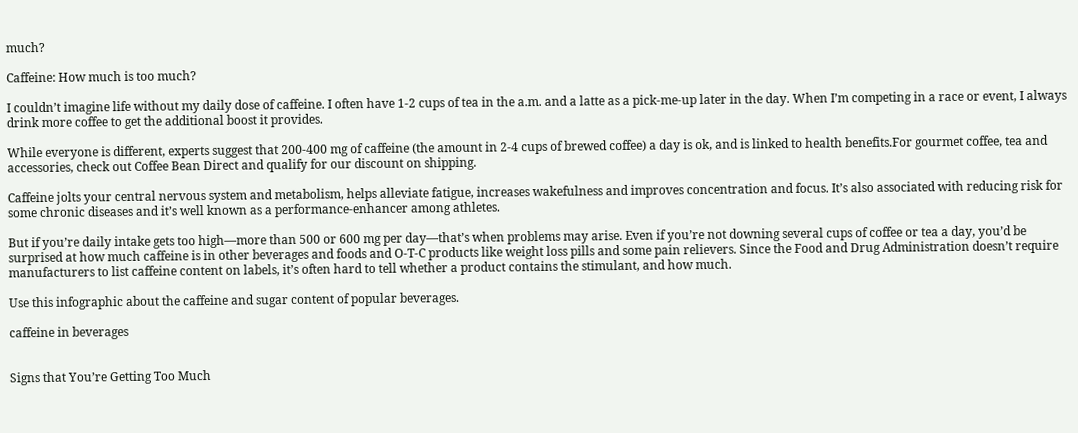much?

Caffeine: How much is too much?

I couldn’t imagine life without my daily dose of caffeine. I often have 1-2 cups of tea in the a.m. and a latte as a pick-me-up later in the day. When I’m competing in a race or event, I always drink more coffee to get the additional boost it provides.

While everyone is different, experts suggest that 200-400 mg of caffeine (the amount in 2-4 cups of brewed coffee) a day is ok, and is linked to health benefits.For gourmet coffee, tea and accessories, check out Coffee Bean Direct and qualify for our discount on shipping.

Caffeine jolts your central nervous system and metabolism, helps alleviate fatigue, increases wakefulness and improves concentration and focus. It’s also associated with reducing risk for some chronic diseases and it’s well known as a performance-enhancer among athletes.

But if you’re daily intake gets too high—more than 500 or 600 mg per day—that’s when problems may arise. Even if you’re not downing several cups of coffee or tea a day, you’d be surprised at how much caffeine is in other beverages and foods and O-T-C products like weight loss pills and some pain relievers. Since the Food and Drug Administration doesn’t require manufacturers to list caffeine content on labels, it’s often hard to tell whether a product contains the stimulant, and how much.

Use this infographic about the caffeine and sugar content of popular beverages.

caffeine in beverages


Signs that You’re Getting Too Much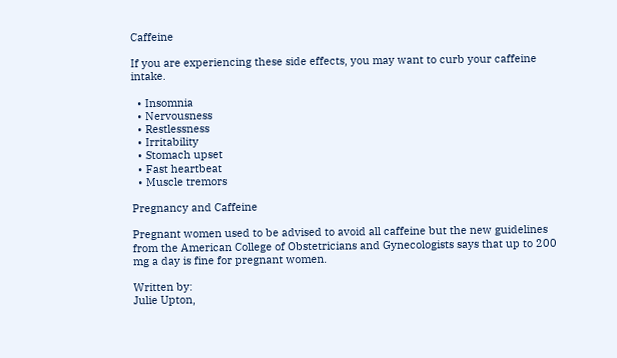Caffeine

If you are experiencing these side effects, you may want to curb your caffeine intake.

  • Insomnia
  • Nervousness
  • Restlessness
  • Irritability
  • Stomach upset
  • Fast heartbeat
  • Muscle tremors

Pregnancy and Caffeine

Pregnant women used to be advised to avoid all caffeine but the new guidelines from the American College of Obstetricians and Gynecologists says that up to 200 mg a day is fine for pregnant women.

Written by:
Julie Upton,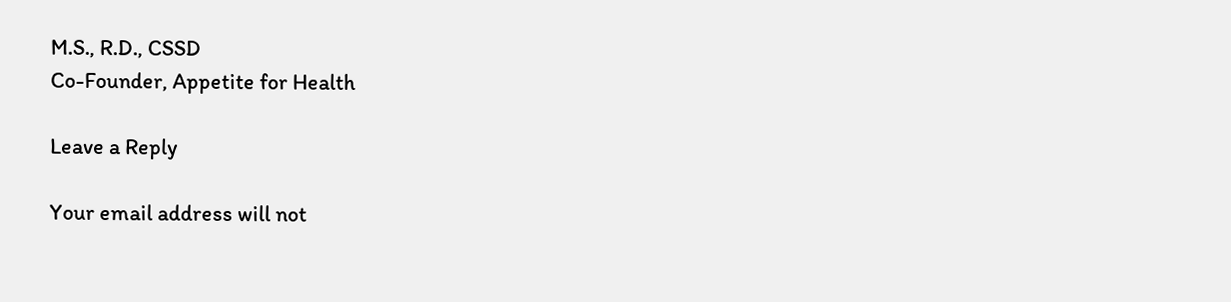M.S., R.D., CSSD
Co-Founder, Appetite for Health

Leave a Reply

Your email address will not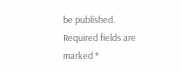be published. Required fields are marked *